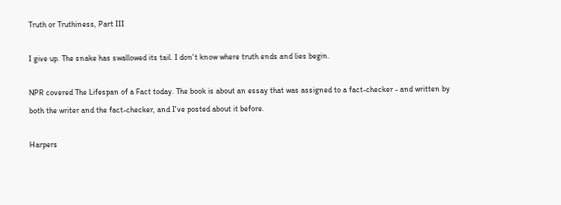Truth or Truthiness, Part III

I give up. The snake has swallowed its tail. I don't know where truth ends and lies begin.

NPR covered The Lifespan of a Fact today. The book is about an essay that was assigned to a fact-checker - and written by both the writer and the fact-checker, and I've posted about it before.

Harpers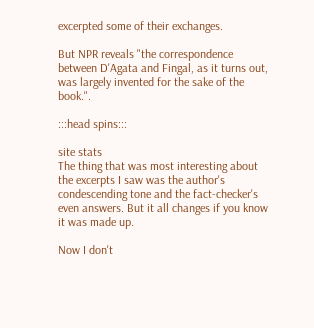excerpted some of their exchanges.

But NPR reveals "the correspondence between D'Agata and Fingal, as it turns out, was largely invented for the sake of the book.".

:::head spins:::

site stats
The thing that was most interesting about the excerpts I saw was the author's condescending tone and the fact-checker's even answers. But it all changes if you know it was made up.

Now I don't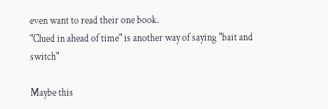even want to read their one book.
"Clued in ahead of time" is another way of saying "bait and switch"

Maybe this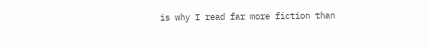is why I read far more fiction than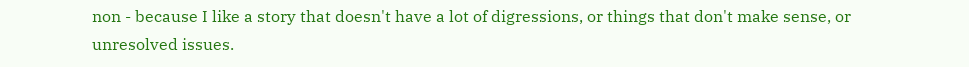non - because I like a story that doesn't have a lot of digressions, or things that don't make sense, or unresolved issues.